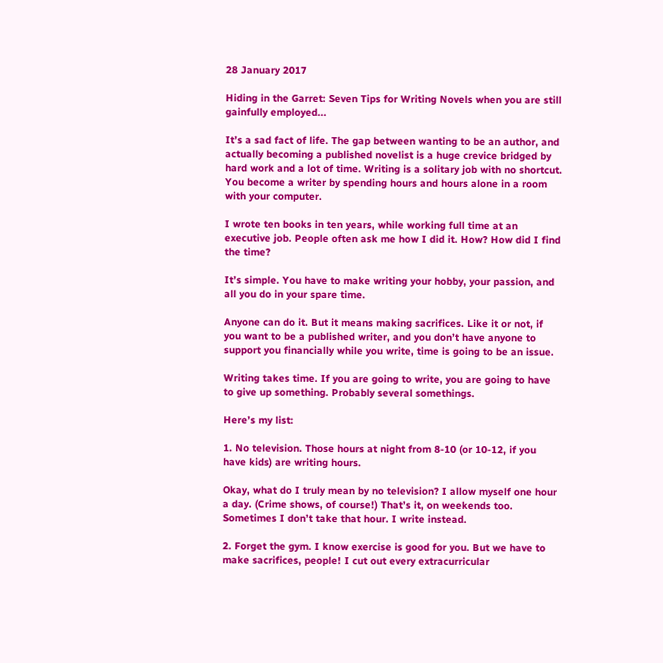28 January 2017

Hiding in the Garret: Seven Tips for Writing Novels when you are still gainfully employed...

It’s a sad fact of life. The gap between wanting to be an author, and actually becoming a published novelist is a huge crevice bridged by hard work and a lot of time. Writing is a solitary job with no shortcut. You become a writer by spending hours and hours alone in a room with your computer.

I wrote ten books in ten years, while working full time at an executive job. People often ask me how I did it. How? How did I find the time?

It’s simple. You have to make writing your hobby, your passion, and all you do in your spare time.

Anyone can do it. But it means making sacrifices. Like it or not, if you want to be a published writer, and you don’t have anyone to support you financially while you write, time is going to be an issue.

Writing takes time. If you are going to write, you are going to have to give up something. Probably several somethings.

Here’s my list:

1. No television. Those hours at night from 8-10 (or 10-12, if you have kids) are writing hours.

Okay, what do I truly mean by no television? I allow myself one hour a day. (Crime shows, of course!) That’s it, on weekends too. Sometimes I don’t take that hour. I write instead.

2. Forget the gym. I know exercise is good for you. But we have to make sacrifices, people! I cut out every extracurricular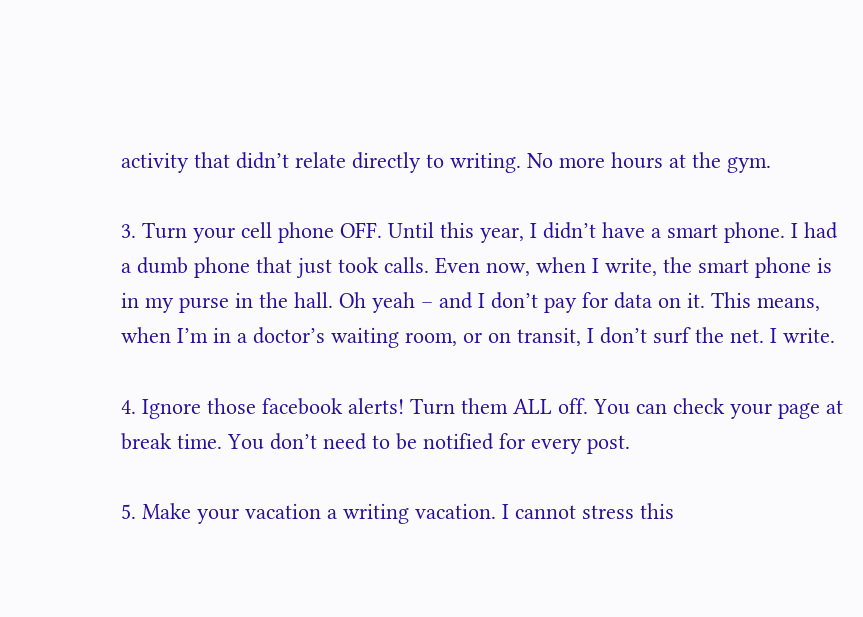activity that didn’t relate directly to writing. No more hours at the gym.

3. Turn your cell phone OFF. Until this year, I didn’t have a smart phone. I had a dumb phone that just took calls. Even now, when I write, the smart phone is in my purse in the hall. Oh yeah – and I don’t pay for data on it. This means, when I’m in a doctor’s waiting room, or on transit, I don’t surf the net. I write.

4. Ignore those facebook alerts! Turn them ALL off. You can check your page at break time. You don’t need to be notified for every post.

5. Make your vacation a writing vacation. I cannot stress this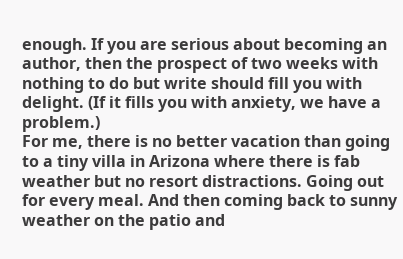enough. If you are serious about becoming an author, then the prospect of two weeks with nothing to do but write should fill you with delight. (If it fills you with anxiety, we have a problem.)
For me, there is no better vacation than going to a tiny villa in Arizona where there is fab weather but no resort distractions. Going out for every meal. And then coming back to sunny weather on the patio and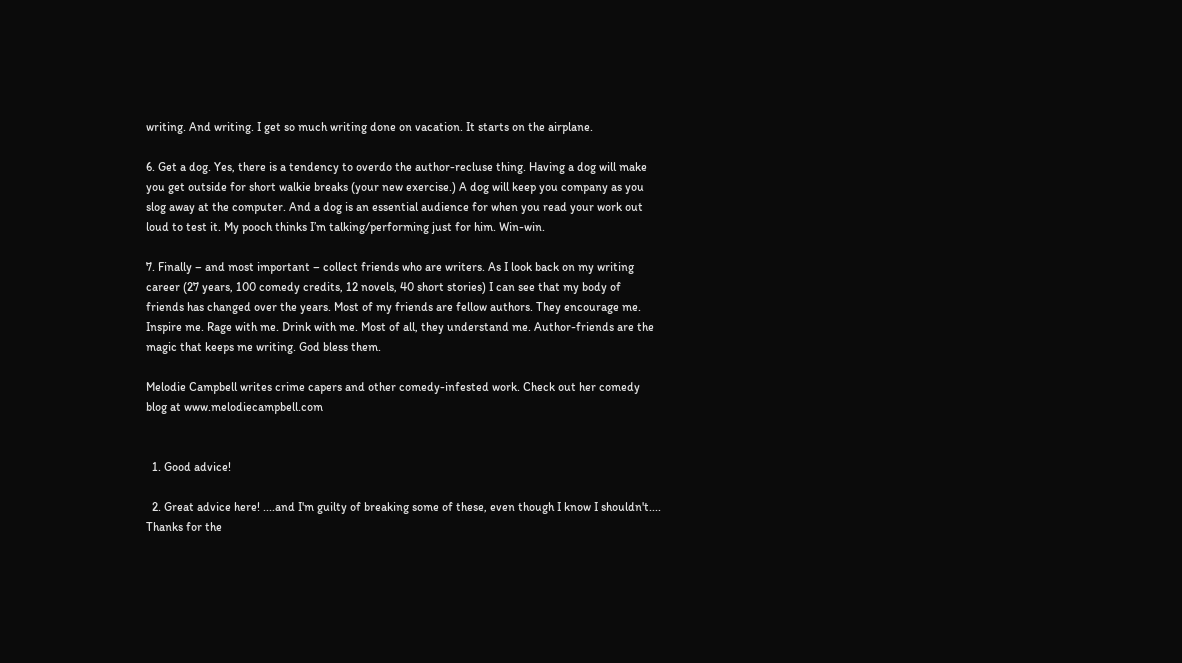writing. And writing. I get so much writing done on vacation. It starts on the airplane.

6. Get a dog. Yes, there is a tendency to overdo the author-recluse thing. Having a dog will make you get outside for short walkie breaks (your new exercise.) A dog will keep you company as you slog away at the computer. And a dog is an essential audience for when you read your work out loud to test it. My pooch thinks I’m talking/performing just for him. Win-win.

7. Finally – and most important – collect friends who are writers. As I look back on my writing career (27 years, 100 comedy credits, 12 novels, 40 short stories) I can see that my body of friends has changed over the years. Most of my friends are fellow authors. They encourage me. Inspire me. Rage with me. Drink with me. Most of all, they understand me. Author-friends are the magic that keeps me writing. God bless them.

Melodie Campbell writes crime capers and other comedy-infested work. Check out her comedy blog at www.melodiecampbell.com


  1. Good advice!

  2. Great advice here! ....and I'm guilty of breaking some of these, even though I know I shouldn't.... Thanks for the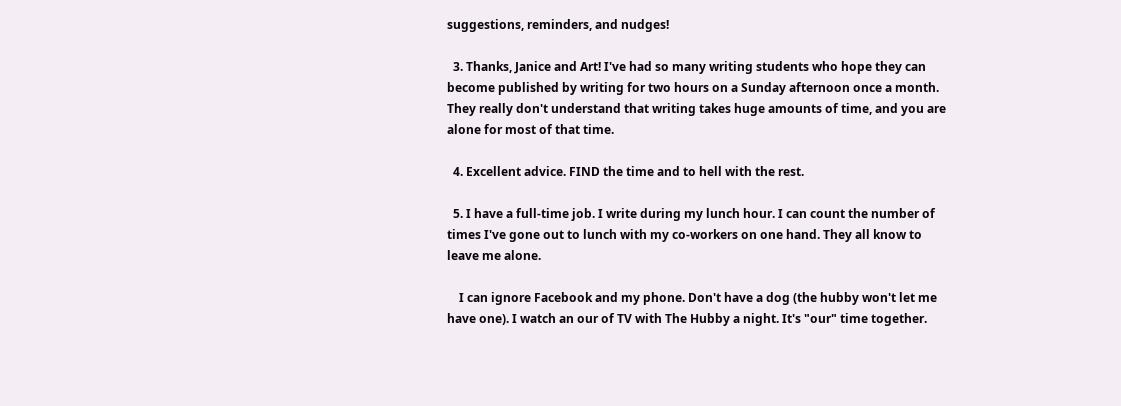suggestions, reminders, and nudges!

  3. Thanks, Janice and Art! I've had so many writing students who hope they can become published by writing for two hours on a Sunday afternoon once a month. They really don't understand that writing takes huge amounts of time, and you are alone for most of that time.

  4. Excellent advice. FIND the time and to hell with the rest.

  5. I have a full-time job. I write during my lunch hour. I can count the number of times I've gone out to lunch with my co-workers on one hand. They all know to leave me alone.

    I can ignore Facebook and my phone. Don't have a dog (the hubby won't let me have one). I watch an our of TV with The Hubby a night. It's "our" time together.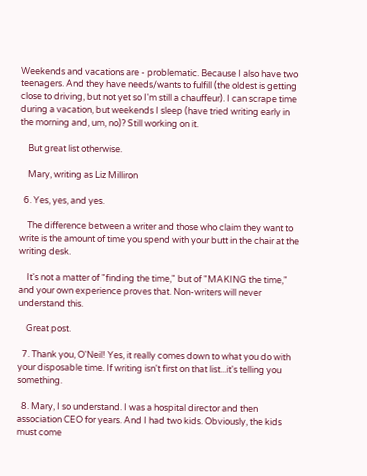Weekends and vacations are - problematic. Because I also have two teenagers. And they have needs/wants to fulfill (the oldest is getting close to driving, but not yet so I'm still a chauffeur). I can scrape time during a vacation, but weekends I sleep (have tried writing early in the morning and, um, no)? Still working on it.

    But great list otherwise.

    Mary, writing as Liz Milliron

  6. Yes, yes, and yes.

    The difference between a writer and those who claim they want to write is the amount of time you spend with your butt in the chair at the writing desk.

    It's not a matter of "finding the time," but of "MAKING the time," and your own experience proves that. Non-writers will never understand this.

    Great post.

  7. Thank you, O'Neil! Yes, it really comes down to what you do with your disposable time. If writing isn't first on that list...it's telling you something.

  8. Mary, I so understand. I was a hospital director and then association CEO for years. And I had two kids. Obviously, the kids must come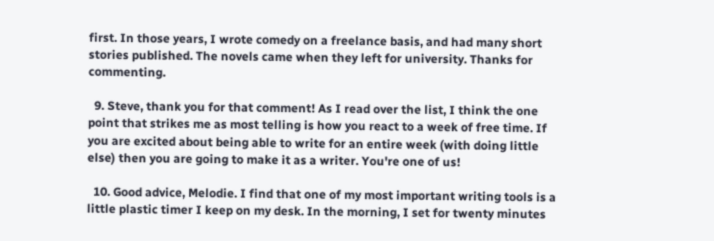first. In those years, I wrote comedy on a freelance basis, and had many short stories published. The novels came when they left for university. Thanks for commenting.

  9. Steve, thank you for that comment! As I read over the list, I think the one point that strikes me as most telling is how you react to a week of free time. If you are excited about being able to write for an entire week (with doing little else) then you are going to make it as a writer. You're one of us!

  10. Good advice, Melodie. I find that one of my most important writing tools is a little plastic timer I keep on my desk. In the morning, I set for twenty minutes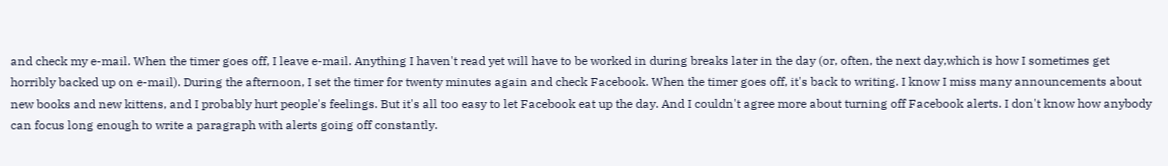and check my e-mail. When the timer goes off, I leave e-mail. Anything I haven't read yet will have to be worked in during breaks later in the day (or, often, the next day,which is how I sometimes get horribly backed up on e-mail). During the afternoon, I set the timer for twenty minutes again and check Facebook. When the timer goes off, it's back to writing. I know I miss many announcements about new books and new kittens, and I probably hurt people's feelings. But it's all too easy to let Facebook eat up the day. And I couldn't agree more about turning off Facebook alerts. I don't know how anybody can focus long enough to write a paragraph with alerts going off constantly.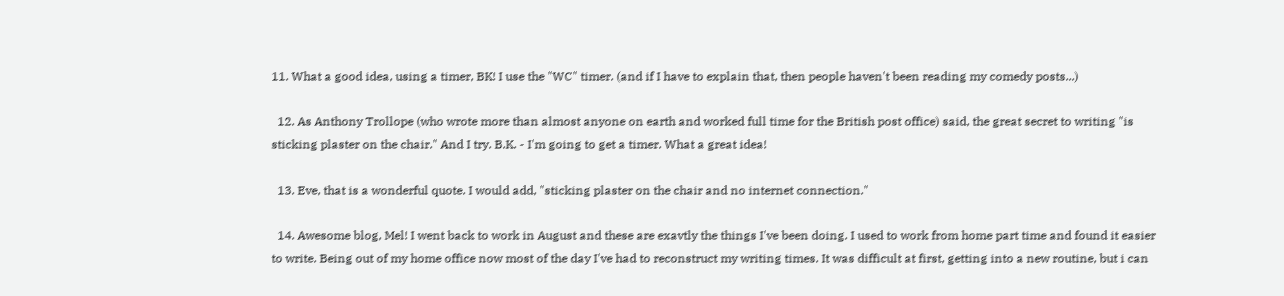11. What a good idea, using a timer, BK! I use the "WC" timer. (and if I have to explain that, then people haven't been reading my comedy posts...)

  12. As Anthony Trollope (who wrote more than almost anyone on earth and worked full time for the British post office) said, the great secret to writing "is sticking plaster on the chair." And I try. B.K. - I'm going to get a timer. What a great idea!

  13. Eve, that is a wonderful quote. I would add, "sticking plaster on the chair and no internet connection."

  14. Awesome blog, Mel! I went back to work in August and these are exavtly the things I've been doing. I used to work from home part time and found it easier to write. Being out of my home office now most of the day I've had to reconstruct my writing times. It was difficult at first, getting into a new routine, but i can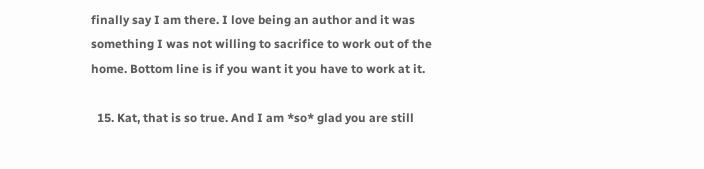finally say I am there. I love being an author and it was something I was not willing to sacrifice to work out of the home. Bottom line is if you want it you have to work at it.

  15. Kat, that is so true. And I am *so* glad you are still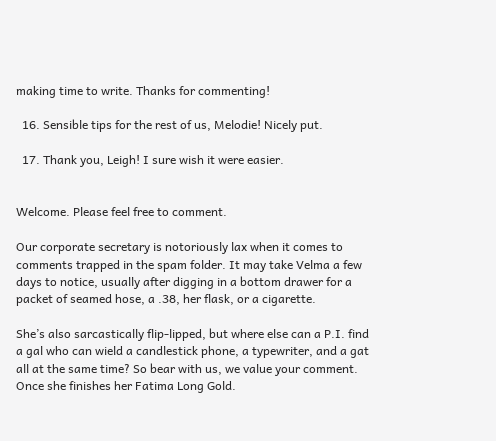making time to write. Thanks for commenting!

  16. Sensible tips for the rest of us, Melodie! Nicely put.

  17. Thank you, Leigh! I sure wish it were easier.


Welcome. Please feel free to comment.

Our corporate secretary is notoriously lax when it comes to comments trapped in the spam folder. It may take Velma a few days to notice, usually after digging in a bottom drawer for a packet of seamed hose, a .38, her flask, or a cigarette.

She’s also sarcastically flip-lipped, but where else can a P.I. find a gal who can wield a candlestick phone, a typewriter, and a gat all at the same time? So bear with us, we value your comment. Once she finishes her Fatima Long Gold.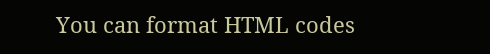You can format HTML codes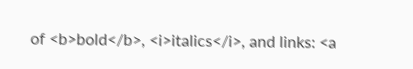of <b>bold</b>, <i>italics</i>, and links: <a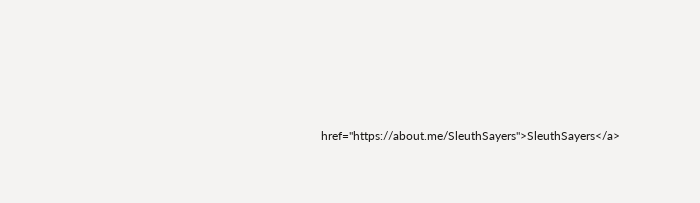href="https://about.me/SleuthSayers">SleuthSayers</a>